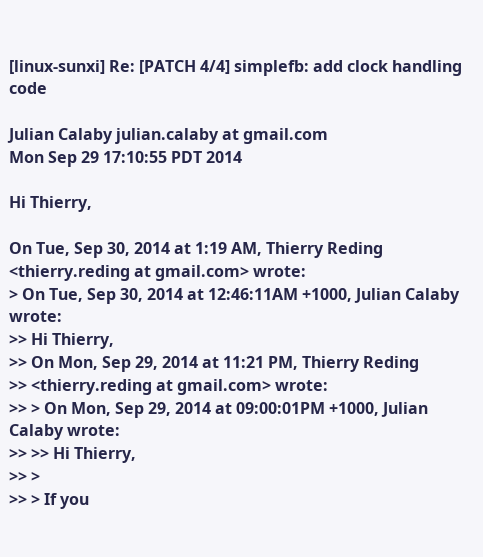[linux-sunxi] Re: [PATCH 4/4] simplefb: add clock handling code

Julian Calaby julian.calaby at gmail.com
Mon Sep 29 17:10:55 PDT 2014

Hi Thierry,

On Tue, Sep 30, 2014 at 1:19 AM, Thierry Reding
<thierry.reding at gmail.com> wrote:
> On Tue, Sep 30, 2014 at 12:46:11AM +1000, Julian Calaby wrote:
>> Hi Thierry,
>> On Mon, Sep 29, 2014 at 11:21 PM, Thierry Reding
>> <thierry.reding at gmail.com> wrote:
>> > On Mon, Sep 29, 2014 at 09:00:01PM +1000, Julian Calaby wrote:
>> >> Hi Thierry,
>> >
>> > If you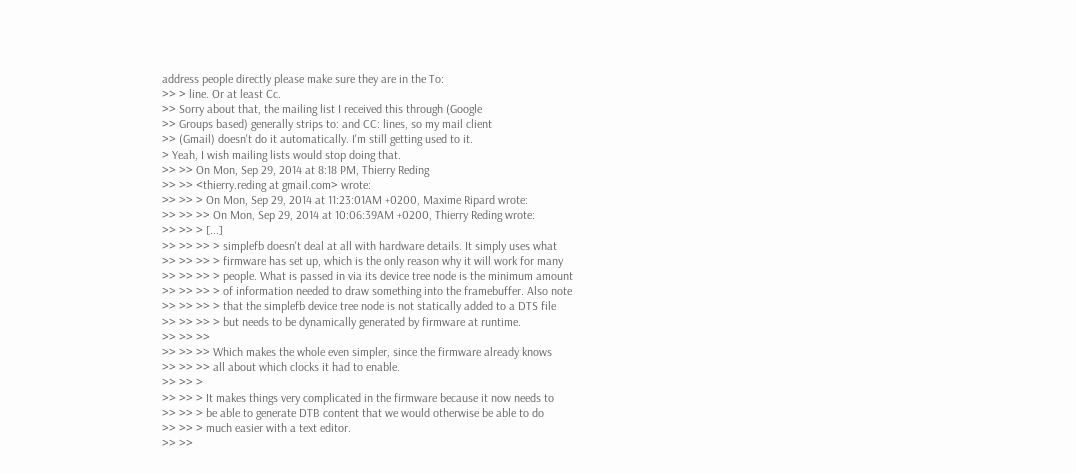address people directly please make sure they are in the To:
>> > line. Or at least Cc.
>> Sorry about that, the mailing list I received this through (Google
>> Groups based) generally strips to: and CC: lines, so my mail client
>> (Gmail) doesn't do it automatically. I'm still getting used to it.
> Yeah, I wish mailing lists would stop doing that.
>> >> On Mon, Sep 29, 2014 at 8:18 PM, Thierry Reding
>> >> <thierry.reding at gmail.com> wrote:
>> >> > On Mon, Sep 29, 2014 at 11:23:01AM +0200, Maxime Ripard wrote:
>> >> >> On Mon, Sep 29, 2014 at 10:06:39AM +0200, Thierry Reding wrote:
>> >> > [...]
>> >> >> > simplefb doesn't deal at all with hardware details. It simply uses what
>> >> >> > firmware has set up, which is the only reason why it will work for many
>> >> >> > people. What is passed in via its device tree node is the minimum amount
>> >> >> > of information needed to draw something into the framebuffer. Also note
>> >> >> > that the simplefb device tree node is not statically added to a DTS file
>> >> >> > but needs to be dynamically generated by firmware at runtime.
>> >> >>
>> >> >> Which makes the whole even simpler, since the firmware already knows
>> >> >> all about which clocks it had to enable.
>> >> >
>> >> > It makes things very complicated in the firmware because it now needs to
>> >> > be able to generate DTB content that we would otherwise be able to do
>> >> > much easier with a text editor.
>> >>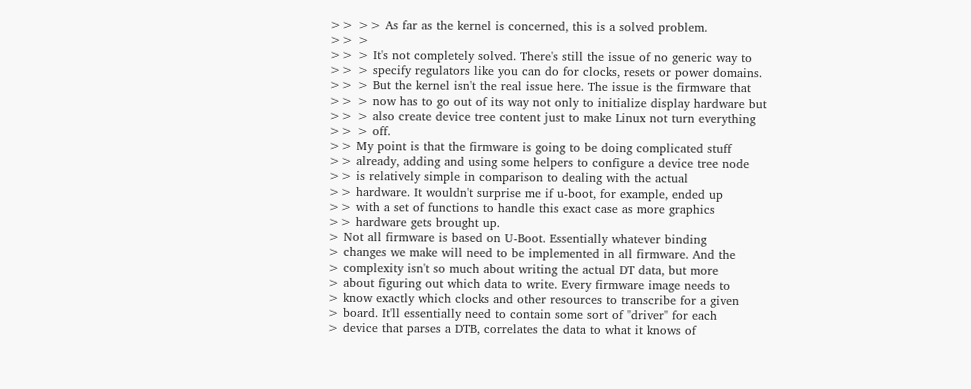>> >> As far as the kernel is concerned, this is a solved problem.
>> >
>> > It's not completely solved. There's still the issue of no generic way to
>> > specify regulators like you can do for clocks, resets or power domains.
>> > But the kernel isn't the real issue here. The issue is the firmware that
>> > now has to go out of its way not only to initialize display hardware but
>> > also create device tree content just to make Linux not turn everything
>> > off.
>> My point is that the firmware is going to be doing complicated stuff
>> already, adding and using some helpers to configure a device tree node
>> is relatively simple in comparison to dealing with the actual
>> hardware. It wouldn't surprise me if u-boot, for example, ended up
>> with a set of functions to handle this exact case as more graphics
>> hardware gets brought up.
> Not all firmware is based on U-Boot. Essentially whatever binding
> changes we make will need to be implemented in all firmware. And the
> complexity isn't so much about writing the actual DT data, but more
> about figuring out which data to write. Every firmware image needs to
> know exactly which clocks and other resources to transcribe for a given
> board. It'll essentially need to contain some sort of "driver" for each
> device that parses a DTB, correlates the data to what it knows of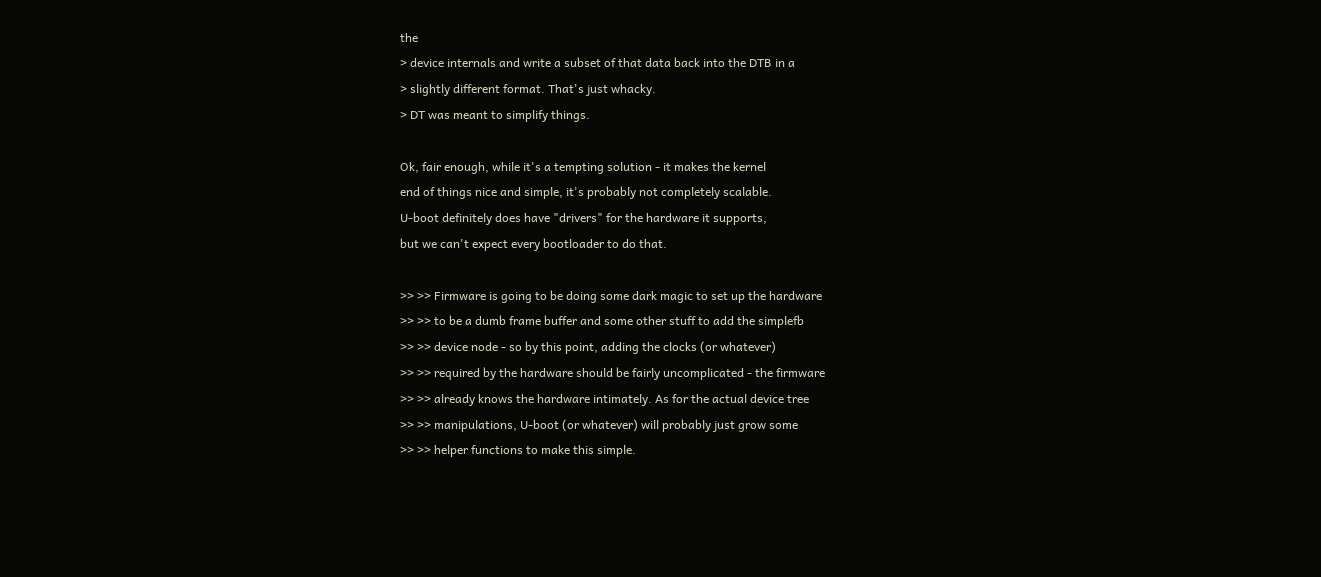the
> device internals and write a subset of that data back into the DTB in a
> slightly different format. That's just whacky.
> DT was meant to simplify things.

Ok, fair enough, while it's a tempting solution - it makes the kernel
end of things nice and simple, it's probably not completely scalable.
U-boot definitely does have "drivers" for the hardware it supports,
but we can't expect every bootloader to do that.

>> >> Firmware is going to be doing some dark magic to set up the hardware
>> >> to be a dumb frame buffer and some other stuff to add the simplefb
>> >> device node - so by this point, adding the clocks (or whatever)
>> >> required by the hardware should be fairly uncomplicated - the firmware
>> >> already knows the hardware intimately. As for the actual device tree
>> >> manipulations, U-boot (or whatever) will probably just grow some
>> >> helper functions to make this simple.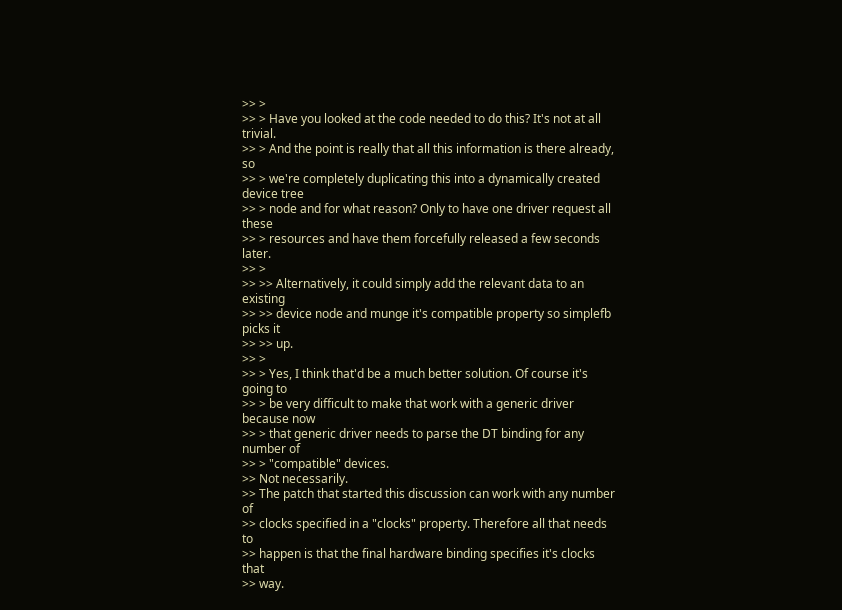>> >
>> > Have you looked at the code needed to do this? It's not at all trivial.
>> > And the point is really that all this information is there already, so
>> > we're completely duplicating this into a dynamically created device tree
>> > node and for what reason? Only to have one driver request all these
>> > resources and have them forcefully released a few seconds later.
>> >
>> >> Alternatively, it could simply add the relevant data to an existing
>> >> device node and munge it's compatible property so simplefb picks it
>> >> up.
>> >
>> > Yes, I think that'd be a much better solution. Of course it's going to
>> > be very difficult to make that work with a generic driver because now
>> > that generic driver needs to parse the DT binding for any number of
>> > "compatible" devices.
>> Not necessarily.
>> The patch that started this discussion can work with any number of
>> clocks specified in a "clocks" property. Therefore all that needs to
>> happen is that the final hardware binding specifies it's clocks that
>> way.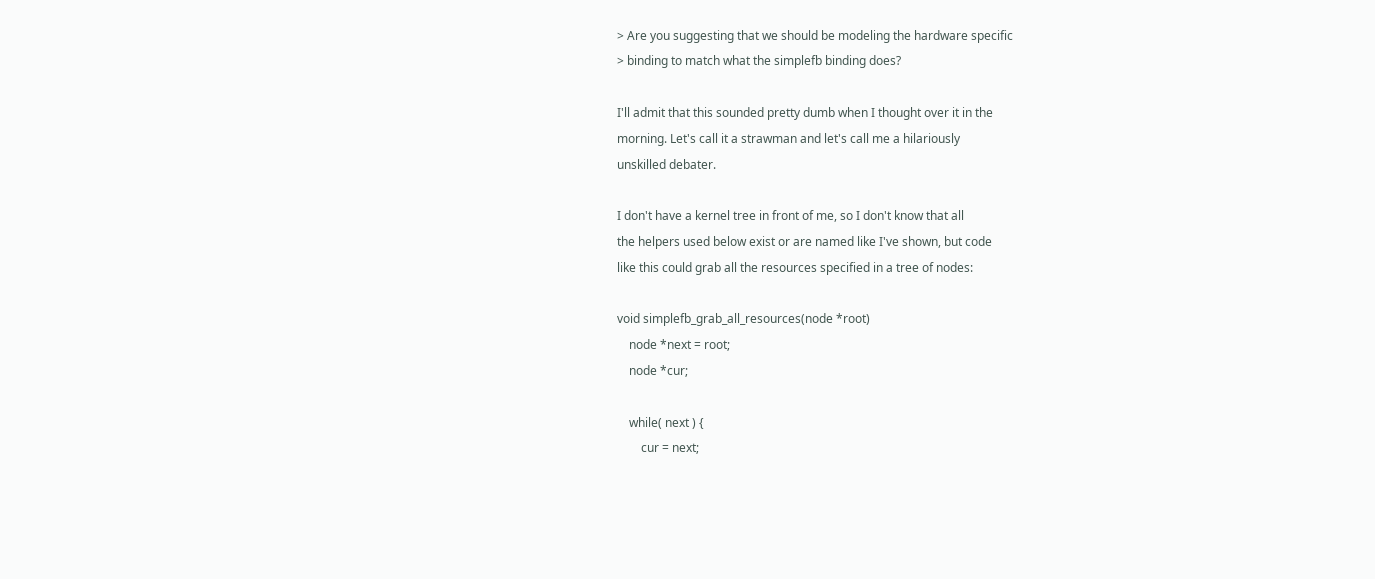> Are you suggesting that we should be modeling the hardware specific
> binding to match what the simplefb binding does?

I'll admit that this sounded pretty dumb when I thought over it in the
morning. Let's call it a strawman and let's call me a hilariously
unskilled debater.

I don't have a kernel tree in front of me, so I don't know that all
the helpers used below exist or are named like I've shown, but code
like this could grab all the resources specified in a tree of nodes:

void simplefb_grab_all_resources(node *root)
    node *next = root;
    node *cur;

    while( next ) {
        cur = next;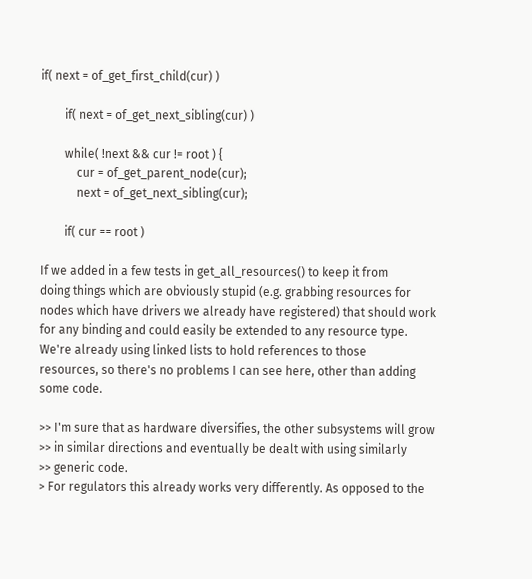if( next = of_get_first_child(cur) )

        if( next = of_get_next_sibling(cur) )

        while( !next && cur != root ) {
            cur = of_get_parent_node(cur);
            next = of_get_next_sibling(cur);

        if( cur == root )

If we added in a few tests in get_all_resources() to keep it from
doing things which are obviously stupid (e.g. grabbing resources for
nodes which have drivers we already have registered) that should work
for any binding and could easily be extended to any resource type.
We're already using linked lists to hold references to those
resources, so there's no problems I can see here, other than adding
some code.

>> I'm sure that as hardware diversifies, the other subsystems will grow
>> in similar directions and eventually be dealt with using similarly
>> generic code.
> For regulators this already works very differently. As opposed to the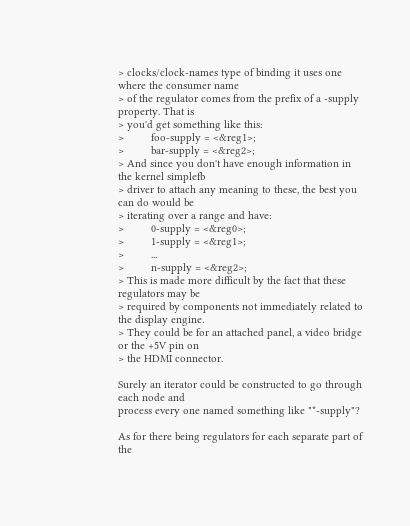> clocks/clock-names type of binding it uses one where the consumer name
> of the regulator comes from the prefix of a -supply property. That is
> you'd get something like this:
>         foo-supply = <&reg1>;
>         bar-supply = <&reg2>;
> And since you don't have enough information in the kernel simplefb
> driver to attach any meaning to these, the best you can do would be
> iterating over a range and have:
>         0-supply = <&reg0>;
>         1-supply = <&reg1>;
>         ...
>         n-supply = <&reg2>;
> This is made more difficult by the fact that these regulators may be
> required by components not immediately related to the display engine.
> They could be for an attached panel, a video bridge or the +5V pin on
> the HDMI connector.

Surely an iterator could be constructed to go through each node and
process every one named something like "*-supply"?

As for there being regulators for each separate part of the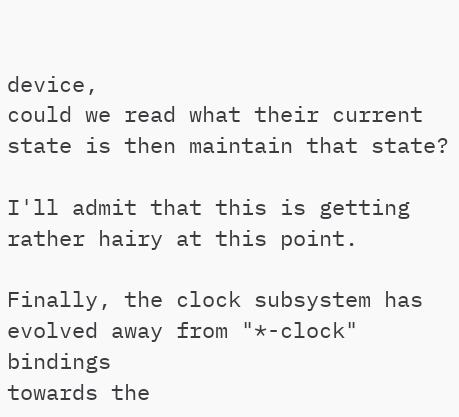device,
could we read what their current state is then maintain that state?

I'll admit that this is getting rather hairy at this point.

Finally, the clock subsystem has evolved away from "*-clock" bindings
towards the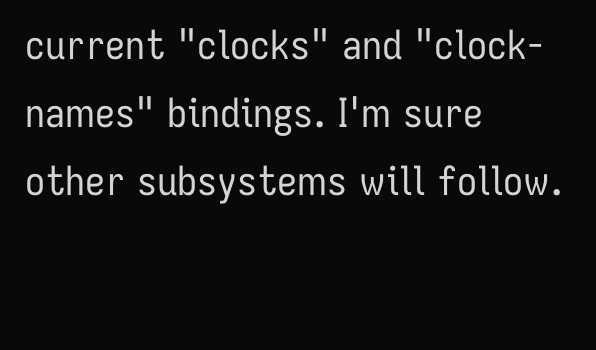current "clocks" and "clock-names" bindings. I'm sure
other subsystems will follow.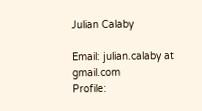Julian Calaby

Email: julian.calaby at gmail.com
Profile: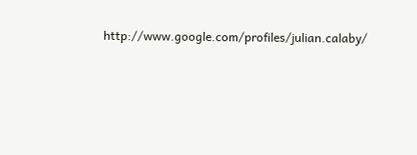http://www.google.com/profiles/julian.calaby/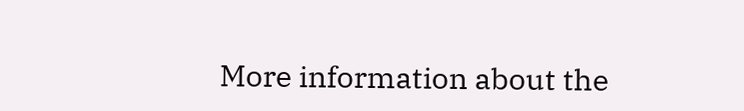More information about the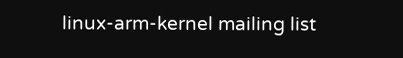linux-arm-kernel mailing list